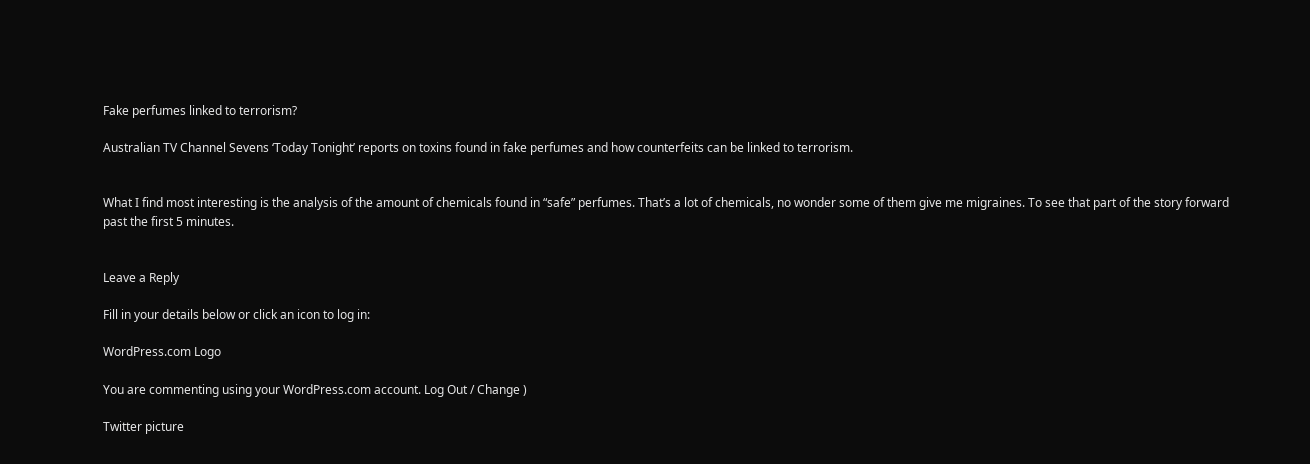Fake perfumes linked to terrorism?

Australian TV Channel Sevens ‘Today Tonight’ reports on toxins found in fake perfumes and how counterfeits can be linked to terrorism.


What I find most interesting is the analysis of the amount of chemicals found in “safe” perfumes. That’s a lot of chemicals, no wonder some of them give me migraines. To see that part of the story forward past the first 5 minutes.


Leave a Reply

Fill in your details below or click an icon to log in:

WordPress.com Logo

You are commenting using your WordPress.com account. Log Out / Change )

Twitter picture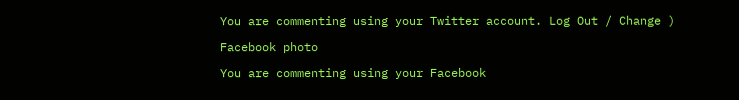You are commenting using your Twitter account. Log Out / Change )

Facebook photo

You are commenting using your Facebook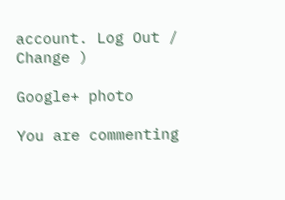account. Log Out / Change )

Google+ photo

You are commenting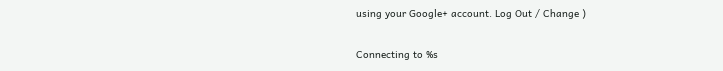using your Google+ account. Log Out / Change )

Connecting to %s